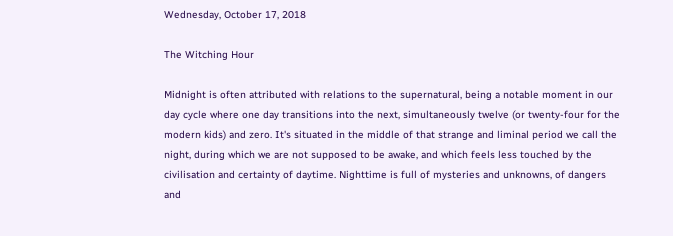Wednesday, October 17, 2018

The Witching Hour

Midnight is often attributed with relations to the supernatural, being a notable moment in our day cycle where one day transitions into the next, simultaneously twelve (or twenty-four for the modern kids) and zero. It's situated in the middle of that strange and liminal period we call the night, during which we are not supposed to be awake, and which feels less touched by the civilisation and certainty of daytime. Nighttime is full of mysteries and unknowns, of dangers and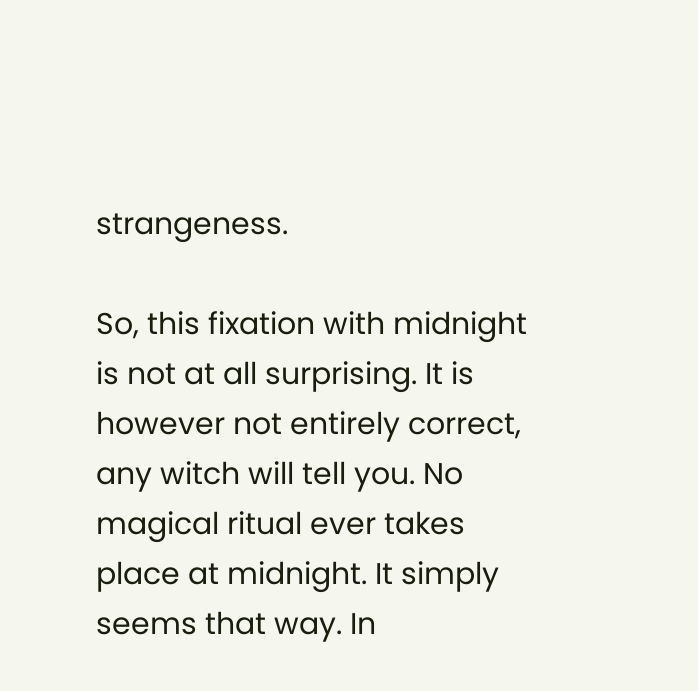strangeness.

So, this fixation with midnight is not at all surprising. It is however not entirely correct, any witch will tell you. No magical ritual ever takes place at midnight. It simply seems that way. In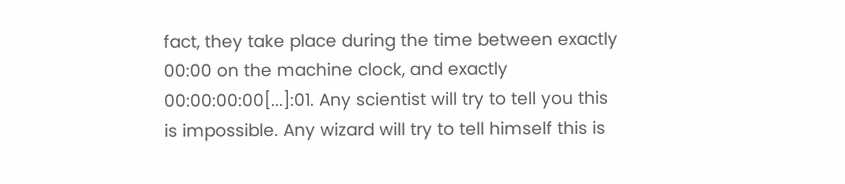fact, they take place during the time between exactly 00:00 on the machine clock, and exactly 00:00:00:00[...]:01. Any scientist will try to tell you this is impossible. Any wizard will try to tell himself this is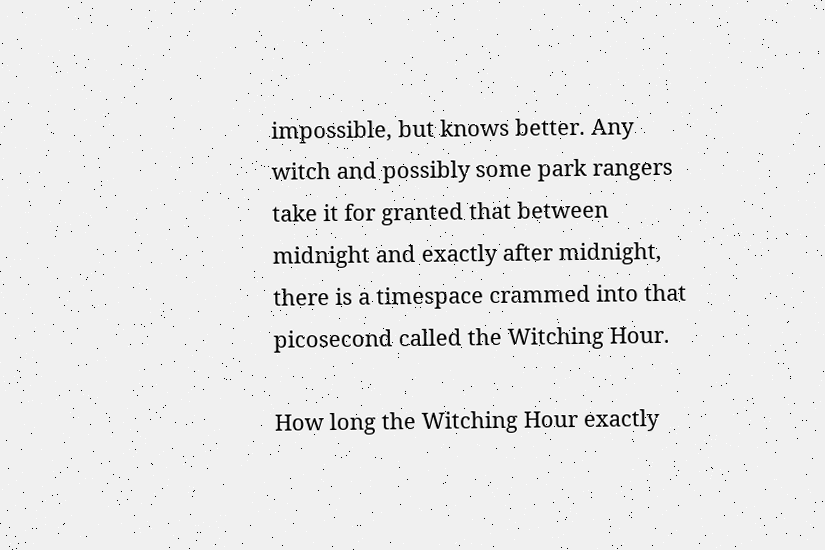impossible, but knows better. Any witch and possibly some park rangers take it for granted that between midnight and exactly after midnight, there is a timespace crammed into that picosecond called the Witching Hour.

How long the Witching Hour exactly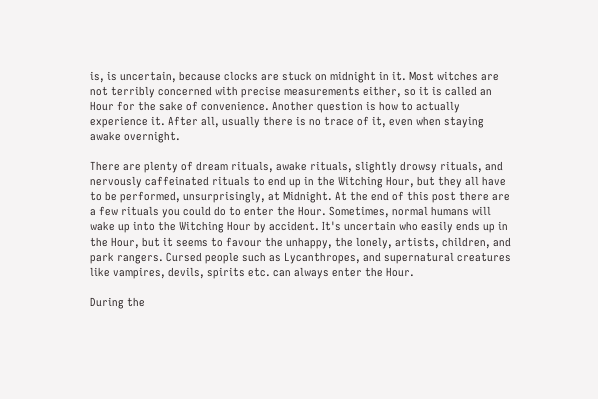is, is uncertain, because clocks are stuck on midnight in it. Most witches are not terribly concerned with precise measurements either, so it is called an Hour for the sake of convenience. Another question is how to actually experience it. After all, usually there is no trace of it, even when staying awake overnight.

There are plenty of dream rituals, awake rituals, slightly drowsy rituals, and nervously caffeinated rituals to end up in the Witching Hour, but they all have to be performed, unsurprisingly, at Midnight. At the end of this post there are a few rituals you could do to enter the Hour. Sometimes, normal humans will wake up into the Witching Hour by accident. It's uncertain who easily ends up in the Hour, but it seems to favour the unhappy, the lonely, artists, children, and park rangers. Cursed people such as Lycanthropes, and supernatural creatures like vampires, devils, spirits etc. can always enter the Hour.

During the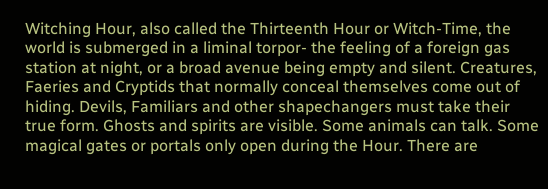Witching Hour, also called the Thirteenth Hour or Witch-Time, the world is submerged in a liminal torpor- the feeling of a foreign gas station at night, or a broad avenue being empty and silent. Creatures, Faeries and Cryptids that normally conceal themselves come out of hiding. Devils, Familiars and other shapechangers must take their true form. Ghosts and spirits are visible. Some animals can talk. Some magical gates or portals only open during the Hour. There are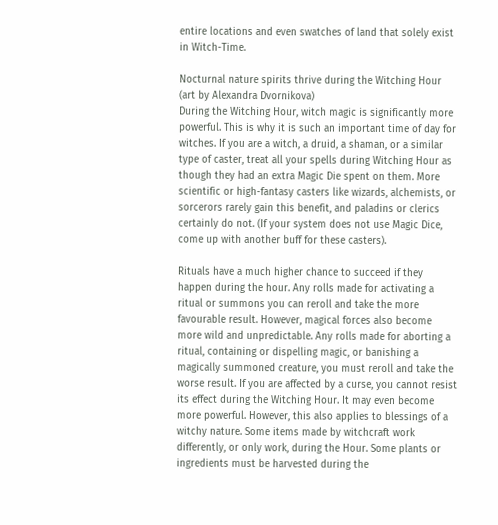entire locations and even swatches of land that solely exist in Witch-Time.

Nocturnal nature spirits thrive during the Witching Hour (art by Alexandra Dvornikova)
During the Witching Hour, witch magic is significantly more powerful. This is why it is such an important time of day for witches. If you are a witch, a druid, a shaman, or a similar type of caster, treat all your spells during Witching Hour as though they had an extra Magic Die spent on them. More scientific or high-fantasy casters like wizards, alchemists, or sorcerors rarely gain this benefit, and paladins or clerics certainly do not. (If your system does not use Magic Dice, come up with another buff for these casters).

Rituals have a much higher chance to succeed if they happen during the hour. Any rolls made for activating a ritual or summons you can reroll and take the more favourable result. However, magical forces also become more wild and unpredictable. Any rolls made for aborting a ritual, containing or dispelling magic, or banishing a magically summoned creature, you must reroll and take the worse result. If you are affected by a curse, you cannot resist its effect during the Witching Hour. It may even become more powerful. However, this also applies to blessings of a witchy nature. Some items made by witchcraft work differently, or only work, during the Hour. Some plants or ingredients must be harvested during the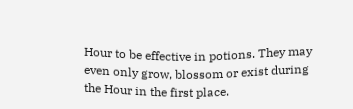Hour to be effective in potions. They may even only grow, blossom or exist during the Hour in the first place.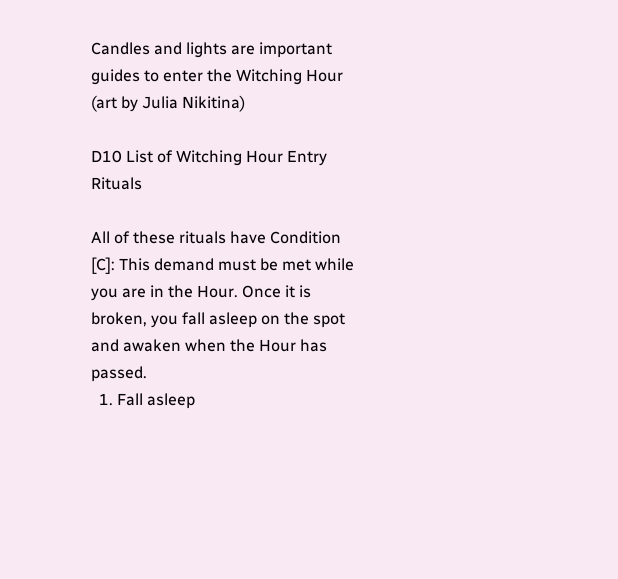Candles and lights are important guides to enter the Witching Hour (art by Julia Nikitina)

D10 List of Witching Hour Entry Rituals

All of these rituals have Condition [C]: This demand must be met while you are in the Hour. Once it is broken, you fall asleep on the spot and awaken when the Hour has passed.
  1. Fall asleep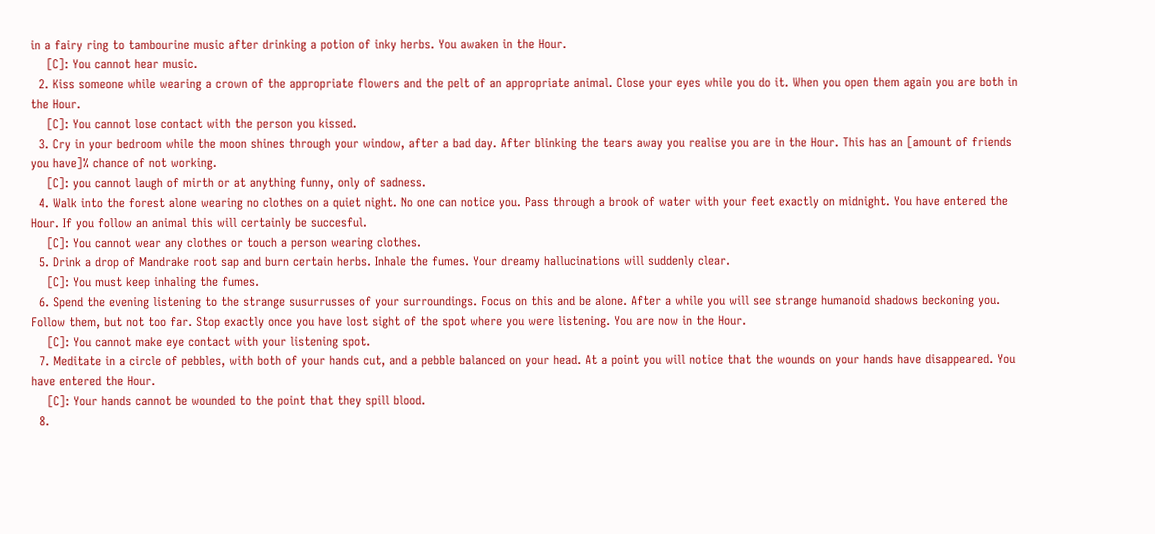in a fairy ring to tambourine music after drinking a potion of inky herbs. You awaken in the Hour.
    [C]: You cannot hear music.
  2. Kiss someone while wearing a crown of the appropriate flowers and the pelt of an appropriate animal. Close your eyes while you do it. When you open them again you are both in the Hour.
    [C]: You cannot lose contact with the person you kissed.
  3. Cry in your bedroom while the moon shines through your window, after a bad day. After blinking the tears away you realise you are in the Hour. This has an [amount of friends you have]% chance of not working.
    [C]: you cannot laugh of mirth or at anything funny, only of sadness.
  4. Walk into the forest alone wearing no clothes on a quiet night. No one can notice you. Pass through a brook of water with your feet exactly on midnight. You have entered the Hour. If you follow an animal this will certainly be succesful.
    [C]: You cannot wear any clothes or touch a person wearing clothes.
  5. Drink a drop of Mandrake root sap and burn certain herbs. Inhale the fumes. Your dreamy hallucinations will suddenly clear.
    [C]: You must keep inhaling the fumes.
  6. Spend the evening listening to the strange susurrusses of your surroundings. Focus on this and be alone. After a while you will see strange humanoid shadows beckoning you. Follow them, but not too far. Stop exactly once you have lost sight of the spot where you were listening. You are now in the Hour.
    [C]: You cannot make eye contact with your listening spot.
  7. Meditate in a circle of pebbles, with both of your hands cut, and a pebble balanced on your head. At a point you will notice that the wounds on your hands have disappeared. You have entered the Hour.
    [C]: Your hands cannot be wounded to the point that they spill blood.
  8.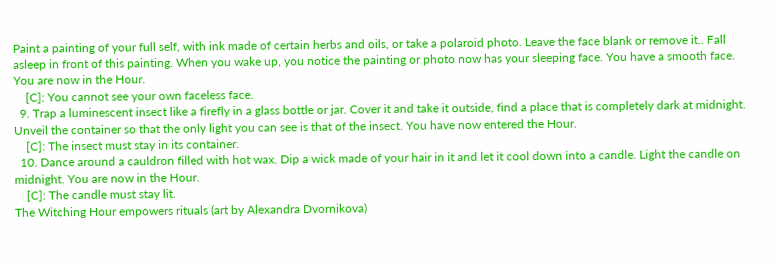Paint a painting of your full self, with ink made of certain herbs and oils, or take a polaroid photo. Leave the face blank or remove it.. Fall asleep in front of this painting. When you wake up, you notice the painting or photo now has your sleeping face. You have a smooth face. You are now in the Hour.
    [C]: You cannot see your own faceless face.
  9. Trap a luminescent insect like a firefly in a glass bottle or jar. Cover it and take it outside, find a place that is completely dark at midnight. Unveil the container so that the only light you can see is that of the insect. You have now entered the Hour.
    [C]: The insect must stay in its container.
  10. Dance around a cauldron filled with hot wax. Dip a wick made of your hair in it and let it cool down into a candle. Light the candle on midnight. You are now in the Hour.
    [C]: The candle must stay lit.
The Witching Hour empowers rituals (art by Alexandra Dvornikova)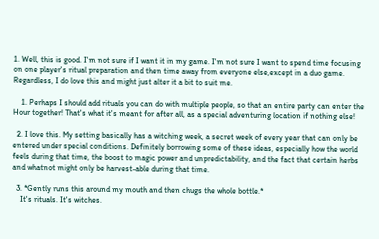1. Well, this is good. I'm not sure if I want it in my game. I'm not sure I want to spend time focusing on one player's ritual preparation and then time away from everyone else,except in a duo game. Regardless, I do love this and might just alter it a bit to suit me.

    1. Perhaps I should add rituals you can do with multiple people, so that an entire party can enter the Hour together! That's what it's meant for after all, as a special adventuring location if nothing else!

  2. I love this. My setting basically has a witching week, a secret week of every year that can only be entered under special conditions. Definitely borrowing some of these ideas, especially how the world feels during that time, the boost to magic power and unpredictability, and the fact that certain herbs and whatnot might only be harvest-able during that time.

  3. *Gently runs this around my mouth and then chugs the whole bottle.*
    It's rituals. It's witches.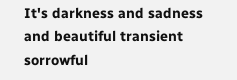It's darkness and sadness and beautiful transient sorrowful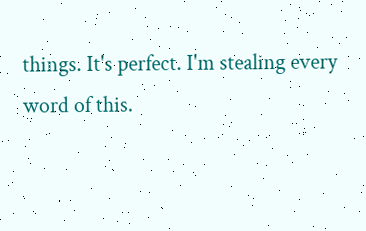things. It's perfect. I'm stealing every word of this.